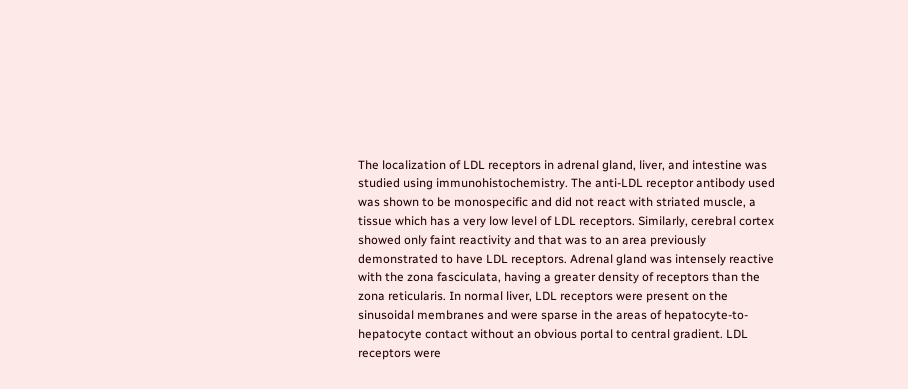The localization of LDL receptors in adrenal gland, liver, and intestine was studied using immunohistochemistry. The anti-LDL receptor antibody used was shown to be monospecific and did not react with striated muscle, a tissue which has a very low level of LDL receptors. Similarly, cerebral cortex showed only faint reactivity and that was to an area previously demonstrated to have LDL receptors. Adrenal gland was intensely reactive with the zona fasciculata, having a greater density of receptors than the zona reticularis. In normal liver, LDL receptors were present on the sinusoidal membranes and were sparse in the areas of hepatocyte-to-hepatocyte contact without an obvious portal to central gradient. LDL receptors were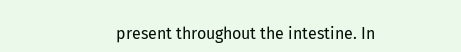present throughout the intestine. In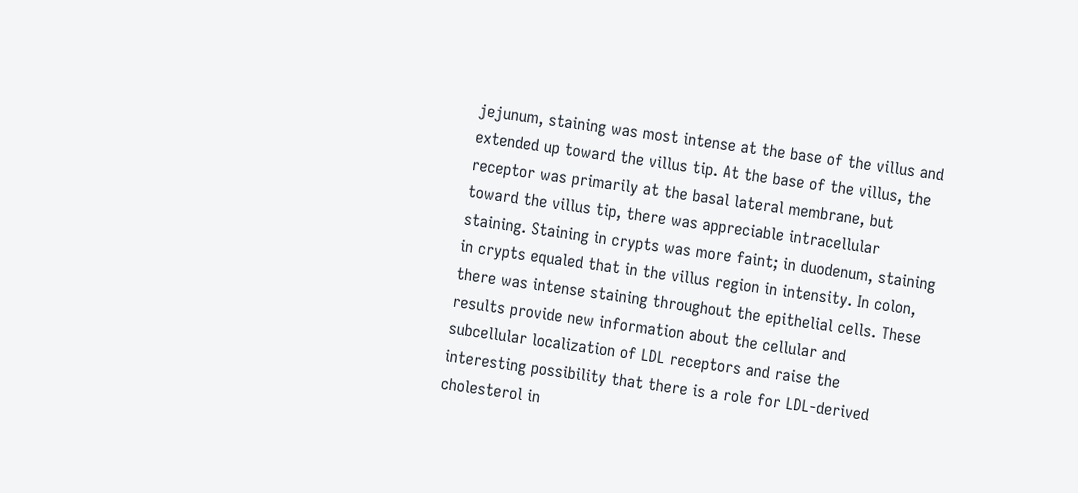jejunum, staining was most intense at the base of the villus and extended up toward the villus tip. At the base of the villus, the receptor was primarily at the basal lateral membrane, but toward the villus tip, there was appreciable intracellular staining. Staining in crypts was more faint; in duodenum, staining in crypts equaled that in the villus region in intensity. In colon, there was intense staining throughout the epithelial cells. These results provide new information about the cellular and subcellular localization of LDL receptors and raise the interesting possibility that there is a role for LDL-derived cholesterol in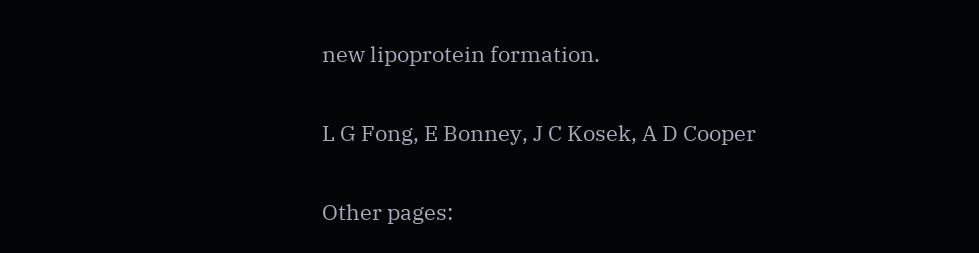new lipoprotein formation.


L G Fong, E Bonney, J C Kosek, A D Cooper


Other pages: